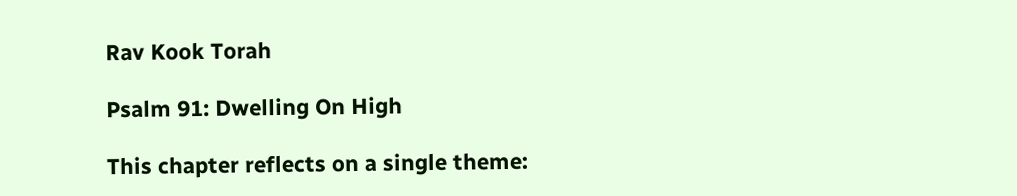Rav Kook Torah

Psalm 91: Dwelling On High

This chapter reflects on a single theme: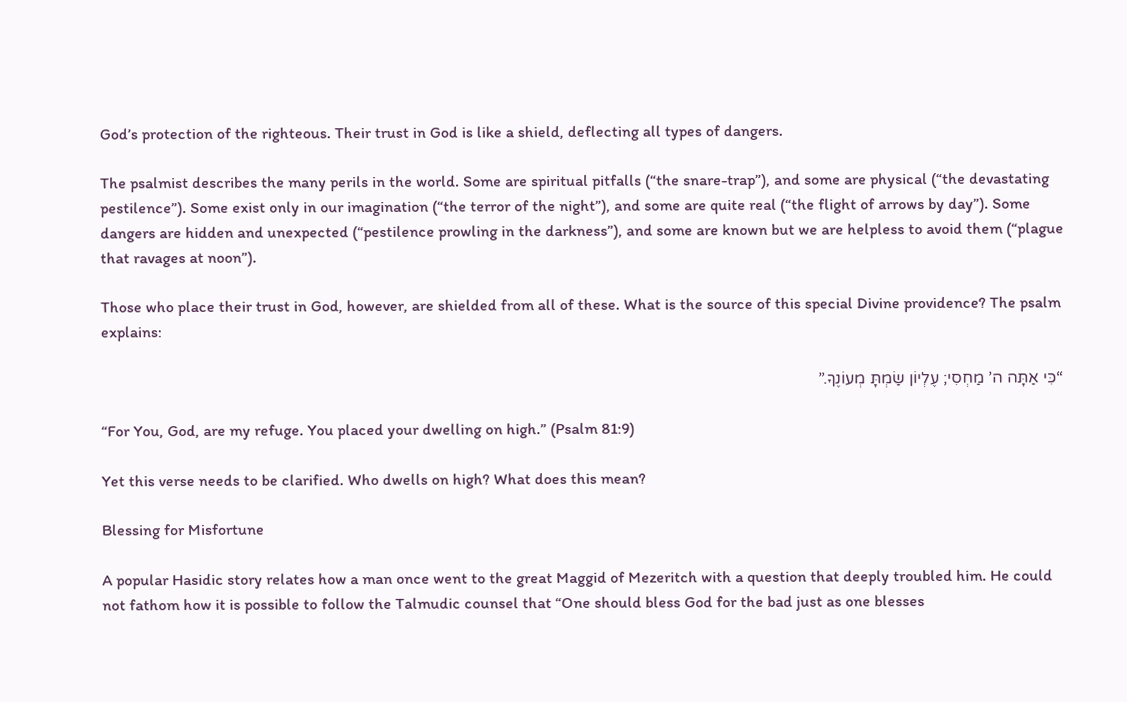God’s protection of the righteous. Their trust in God is like a shield, deflecting all types of dangers.

The psalmist describes the many perils in the world. Some are spiritual pitfalls (“the snare-trap”), and some are physical (“the devastating pestilence”). Some exist only in our imagination (“the terror of the night”), and some are quite real (“the flight of arrows by day”). Some dangers are hidden and unexpected (“pestilence prowling in the darkness”), and some are known but we are helpless to avoid them (“plague that ravages at noon”).

Those who place their trust in God, however, are shielded from all of these. What is the source of this special Divine providence? The psalm explains:

“כִּי אַתָּה ה’ מַחְסִי; עֶלְיוֹן שַׂמְתָּ מְעוֹנֶךָ.”

“For You, God, are my refuge. You placed your dwelling on high.” (Psalm 81:9)

Yet this verse needs to be clarified. Who dwells on high? What does this mean?

Blessing for Misfortune

A popular Hasidic story relates how a man once went to the great Maggid of Mezeritch with a question that deeply troubled him. He could not fathom how it is possible to follow the Talmudic counsel that “One should bless God for the bad just as one blesses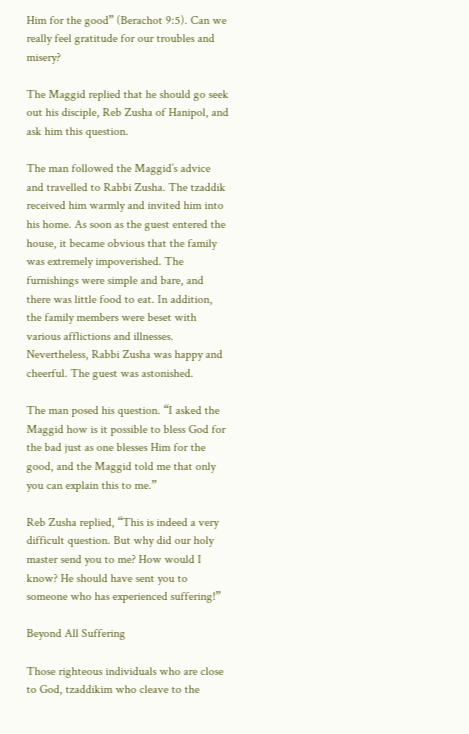Him for the good” (Berachot 9:5). Can we really feel gratitude for our troubles and misery?

The Maggid replied that he should go seek out his disciple, Reb Zusha of Hanipol, and ask him this question.

The man followed the Maggid’s advice and travelled to Rabbi Zusha. The tzaddik received him warmly and invited him into his home. As soon as the guest entered the house, it became obvious that the family was extremely impoverished. The furnishings were simple and bare, and there was little food to eat. In addition, the family members were beset with various afflictions and illnesses. Nevertheless, Rabbi Zusha was happy and cheerful. The guest was astonished.

The man posed his question. “I asked the Maggid how is it possible to bless God for the bad just as one blesses Him for the good, and the Maggid told me that only you can explain this to me.”

Reb Zusha replied, “This is indeed a very difficult question. But why did our holy master send you to me? How would I know? He should have sent you to someone who has experienced suffering!”

Beyond All Suffering

Those righteous individuals who are close to God, tzaddikim who cleave to the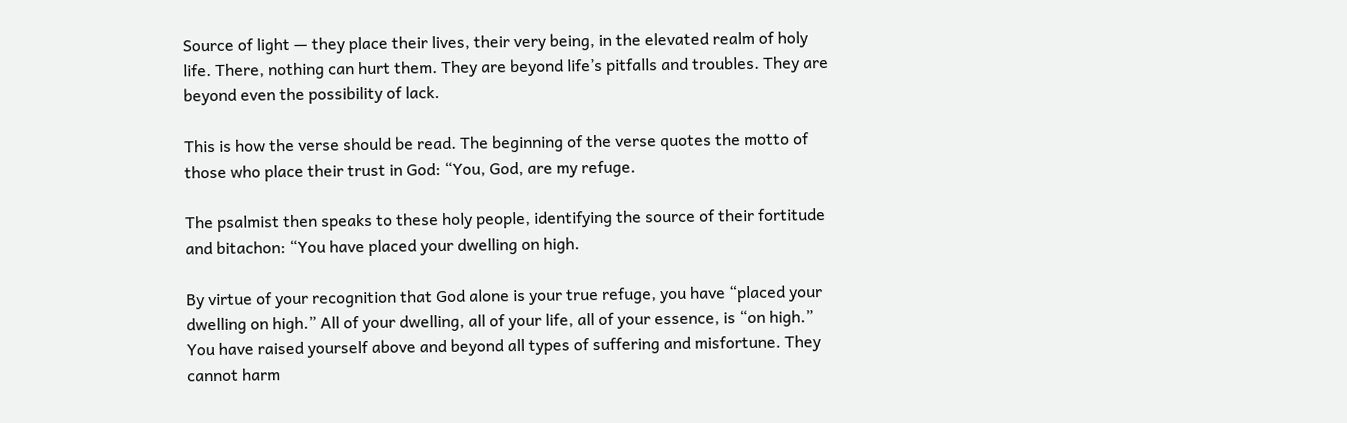Source of light — they place their lives, their very being, in the elevated realm of holy life. There, nothing can hurt them. They are beyond life’s pitfalls and troubles. They are beyond even the possibility of lack.

This is how the verse should be read. The beginning of the verse quotes the motto of those who place their trust in God: “You, God, are my refuge.

The psalmist then speaks to these holy people, identifying the source of their fortitude and bitachon: “You have placed your dwelling on high.

By virtue of your recognition that God alone is your true refuge, you have “placed your dwelling on high.” All of your dwelling, all of your life, all of your essence, is “on high.” You have raised yourself above and beyond all types of suffering and misfortune. They cannot harm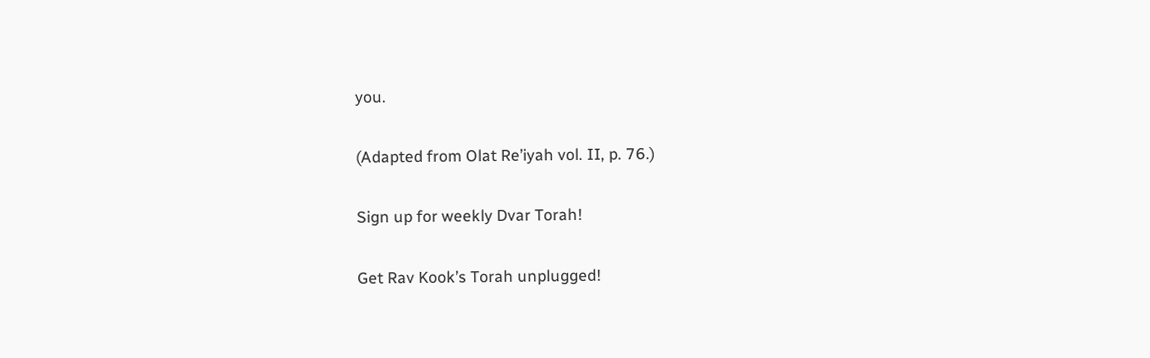you.

(Adapted from Olat Re’iyah vol. II, p. 76.)

Sign up for weekly Dvar Torah!

Get Rav Kook’s Torah unplugged!